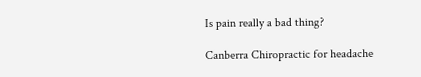Is pain really a bad thing?

Canberra Chiropractic for headache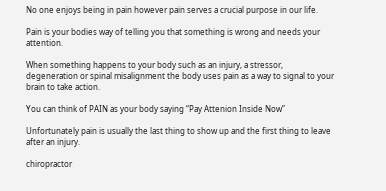No one enjoys being in pain however pain serves a crucial purpose in our life.

Pain is your bodies way of telling you that something is wrong and needs your attention.

When something happens to your body such as an injury, a stressor, degeneration or spinal misalignment the body uses pain as a way to signal to your brain to take action.

You can think of PAIN as your body saying “Pay Attenion Inside Now”

Unfortunately pain is usually the last thing to show up and the first thing to leave after an injury.

chiropractor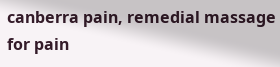canberra pain, remedial massage for pain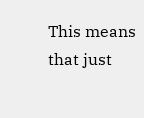This means that just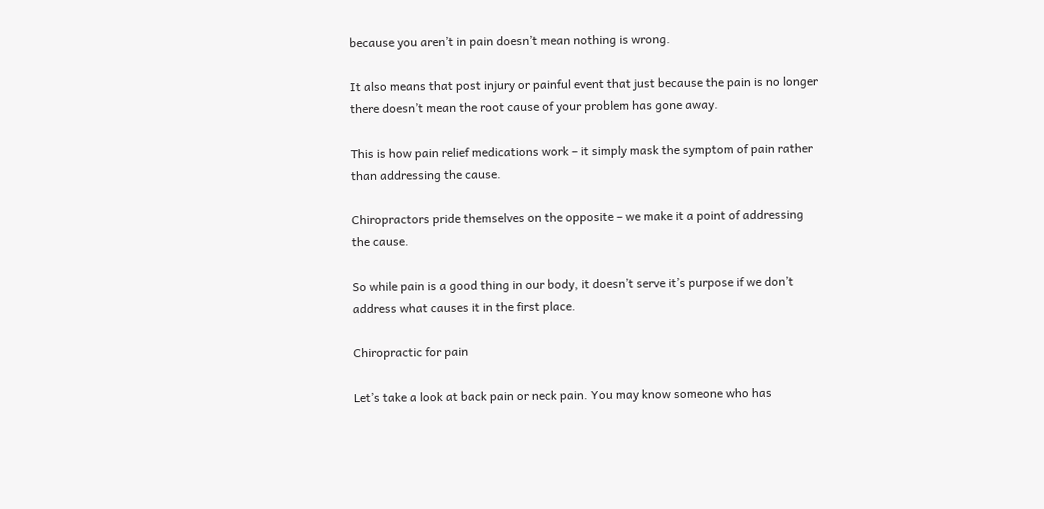because you aren’t in pain doesn’t mean nothing is wrong.

It also means that post injury or painful event that just because the pain is no longer there doesn’t mean the root cause of your problem has gone away.

This is how pain relief medications work – it simply mask the symptom of pain rather than addressing the cause.

Chiropractors pride themselves on the opposite – we make it a point of addressing the cause.

So while pain is a good thing in our body, it doesn’t serve it’s purpose if we don’t address what causes it in the first place.

Chiropractic for pain

Let’s take a look at back pain or neck pain. You may know someone who has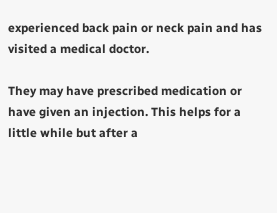experienced back pain or neck pain and has visited a medical doctor.

They may have prescribed medication or have given an injection. This helps for a little while but after a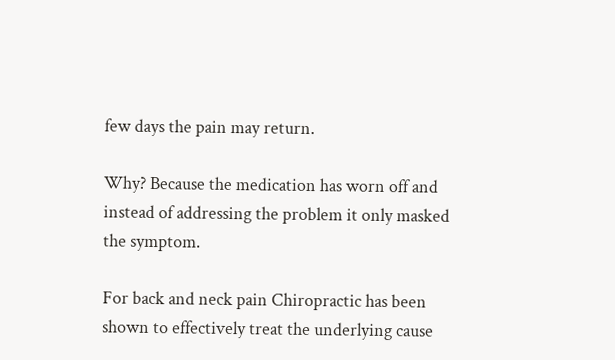few days the pain may return.

Why? Because the medication has worn off and instead of addressing the problem it only masked the symptom.

For back and neck pain Chiropractic has been shown to effectively treat the underlying cause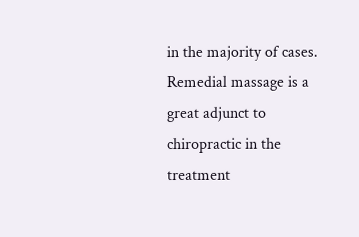in the majority of cases. Remedial massage is a great adjunct to chiropractic in the treatment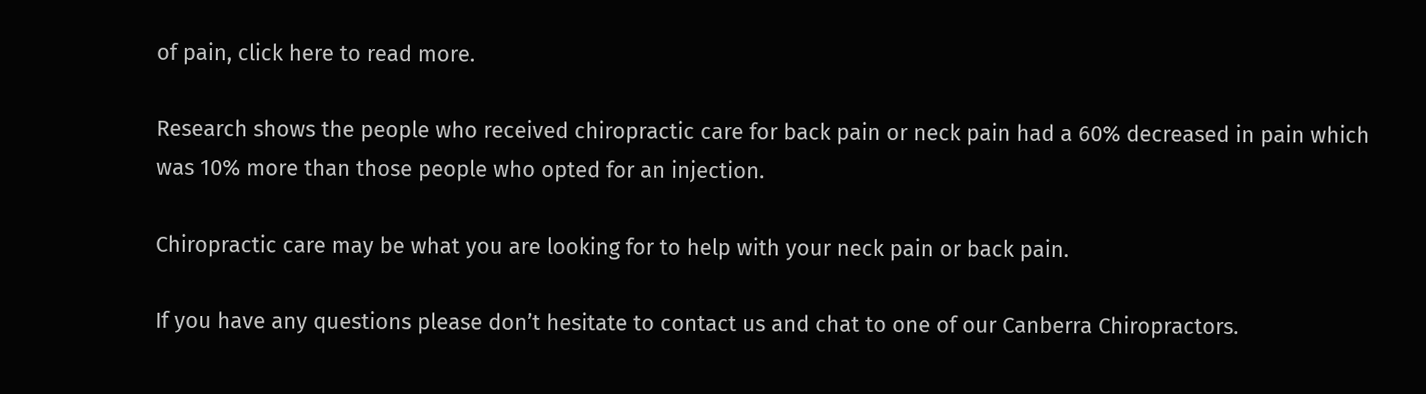of pain, click here to read more.

Research shows the people who received chiropractic care for back pain or neck pain had a 60% decreased in pain which was 10% more than those people who opted for an injection.

Chiropractic care may be what you are looking for to help with your neck pain or back pain.

If you have any questions please don’t hesitate to contact us and chat to one of our Canberra Chiropractors.